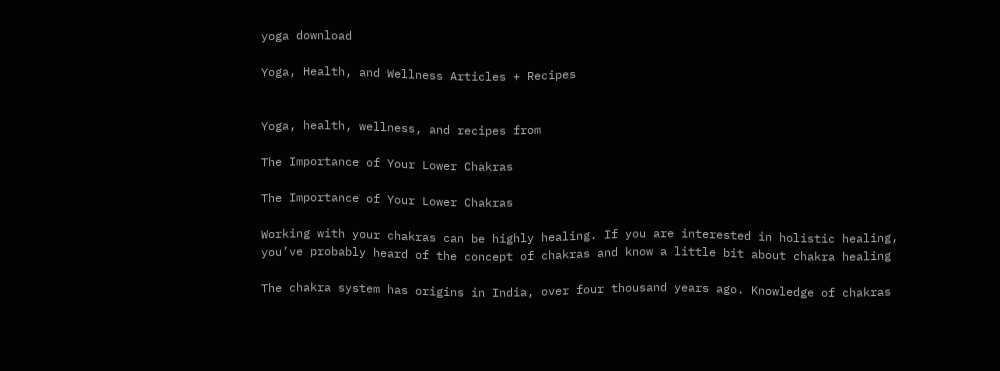yoga download

Yoga, Health, and Wellness Articles + Recipes


Yoga, health, wellness, and recipes from

The Importance of Your Lower Chakras

The Importance of Your Lower Chakras

Working with your chakras can be highly healing. If you are interested in holistic healing, you’ve probably heard of the concept of chakras and know a little bit about chakra healing

The chakra system has origins in India, over four thousand years ago. Knowledge of chakras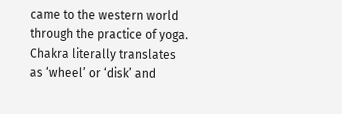came to the western world through the practice of yoga. Chakra literally translates as ‘wheel’ or ‘disk’ and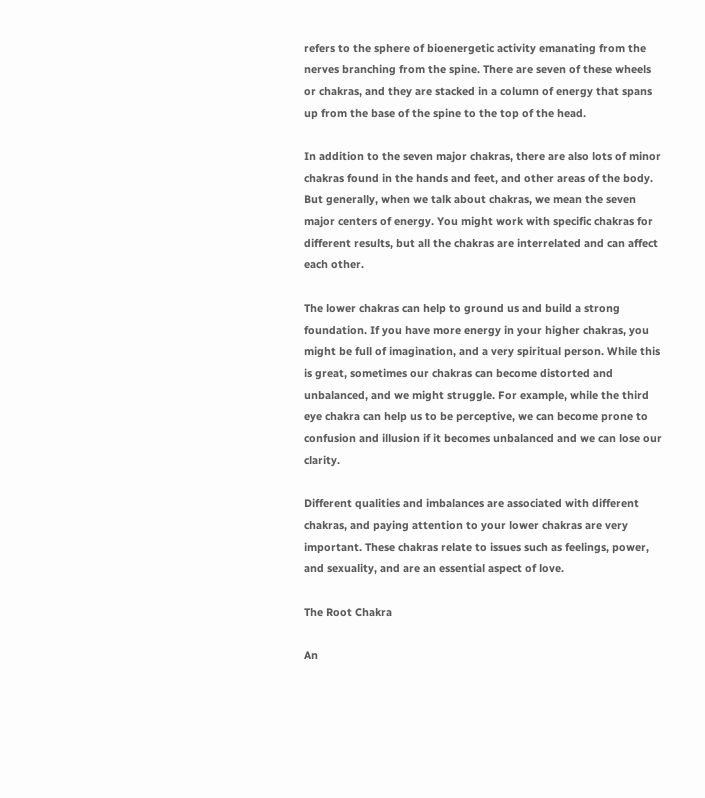refers to the sphere of bioenergetic activity emanating from the nerves branching from the spine. There are seven of these wheels or chakras, and they are stacked in a column of energy that spans up from the base of the spine to the top of the head.

In addition to the seven major chakras, there are also lots of minor chakras found in the hands and feet, and other areas of the body. But generally, when we talk about chakras, we mean the seven major centers of energy. You might work with specific chakras for different results, but all the chakras are interrelated and can affect each other.

The lower chakras can help to ground us and build a strong foundation. If you have more energy in your higher chakras, you might be full of imagination, and a very spiritual person. While this is great, sometimes our chakras can become distorted and unbalanced, and we might struggle. For example, while the third eye chakra can help us to be perceptive, we can become prone to confusion and illusion if it becomes unbalanced and we can lose our clarity.

Different qualities and imbalances are associated with different chakras, and paying attention to your lower chakras are very important. These chakras relate to issues such as feelings, power, and sexuality, and are an essential aspect of love.

The Root Chakra

An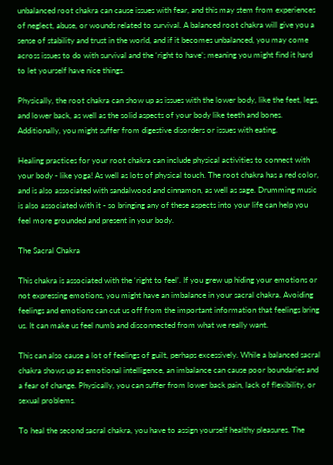unbalanced root chakra can cause issues with fear, and this may stem from experiences of neglect, abuse, or wounds related to survival. A balanced root chakra will give you a sense of stability and trust in the world, and if it becomes unbalanced, you may come across issues to do with survival and the ‘right to have’; meaning you might find it hard to let yourself have nice things.

Physically, the root chakra can show up as issues with the lower body, like the feet, legs, and lower back, as well as the solid aspects of your body like teeth and bones. Additionally, you might suffer from digestive disorders or issues with eating.

Healing practices for your root chakra can include physical activities to connect with your body - like yoga! As well as lots of physical touch. The root chakra has a red color, and is also associated with sandalwood and cinnamon, as well as sage. Drumming music is also associated with it - so bringing any of these aspects into your life can help you feel more grounded and present in your body.

The Sacral Chakra

This chakra is associated with the ‘right to feel’. If you grew up hiding your emotions or not expressing emotions, you might have an imbalance in your sacral chakra. Avoiding feelings and emotions can cut us off from the important information that feelings bring us. It can make us feel numb and disconnected from what we really want.

This can also cause a lot of feelings of guilt, perhaps excessively. While a balanced sacral chakra shows up as emotional intelligence, an imbalance can cause poor boundaries and a fear of change. Physically, you can suffer from lower back pain, lack of flexibility, or sexual problems.

To heal the second sacral chakra, you have to assign yourself healthy pleasures. The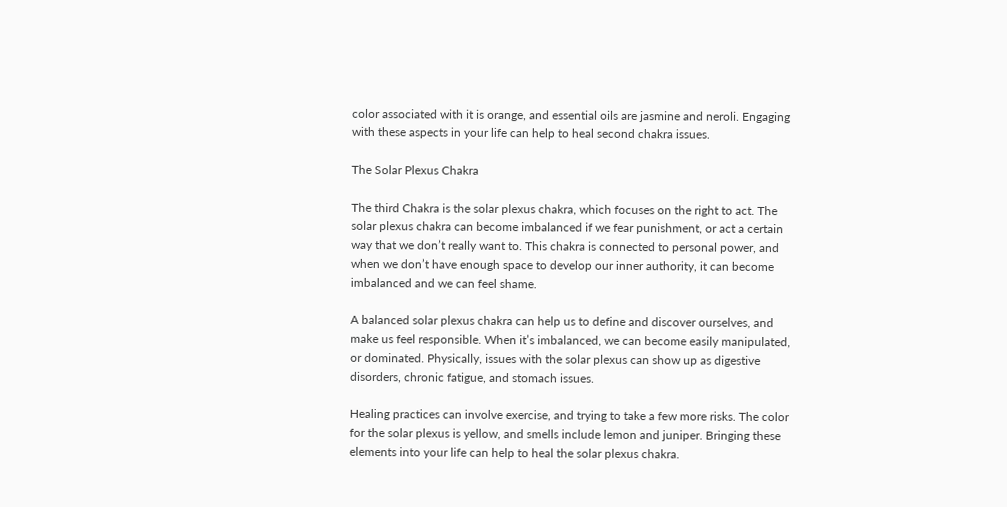color associated with it is orange, and essential oils are jasmine and neroli. Engaging with these aspects in your life can help to heal second chakra issues.

The Solar Plexus Chakra

The third Chakra is the solar plexus chakra, which focuses on the right to act. The solar plexus chakra can become imbalanced if we fear punishment, or act a certain way that we don’t really want to. This chakra is connected to personal power, and when we don’t have enough space to develop our inner authority, it can become imbalanced and we can feel shame.

A balanced solar plexus chakra can help us to define and discover ourselves, and make us feel responsible. When it’s imbalanced, we can become easily manipulated, or dominated. Physically, issues with the solar plexus can show up as digestive disorders, chronic fatigue, and stomach issues.

Healing practices can involve exercise, and trying to take a few more risks. The color for the solar plexus is yellow, and smells include lemon and juniper. Bringing these elements into your life can help to heal the solar plexus chakra.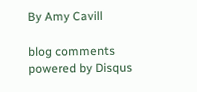By Amy Cavill

blog comments powered by Disqus